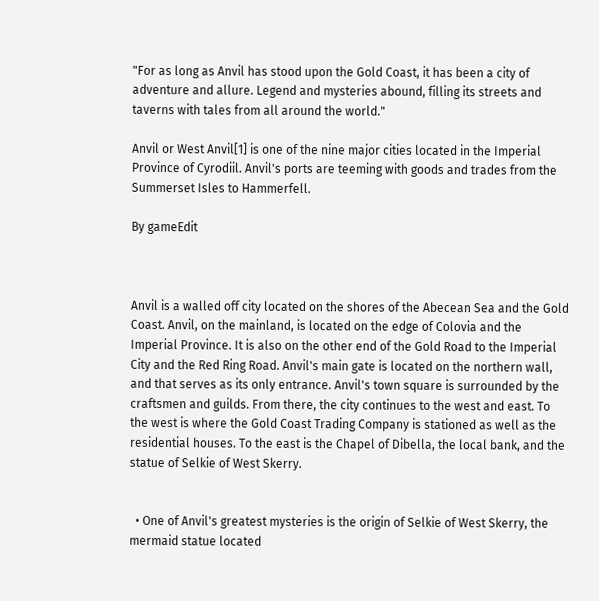"For as long as Anvil has stood upon the Gold Coast, it has been a city of adventure and allure. Legend and mysteries abound, filling its streets and taverns with tales from all around the world."

Anvil or West Anvil[1] is one of the nine major cities located in the Imperial Province of Cyrodiil. Anvil's ports are teeming with goods and trades from the Summerset Isles to Hammerfell.

By gameEdit



Anvil is a walled off city located on the shores of the Abecean Sea and the Gold Coast. Anvil, on the mainland, is located on the edge of Colovia and the Imperial Province. It is also on the other end of the Gold Road to the Imperial City and the Red Ring Road. Anvil's main gate is located on the northern wall, and that serves as its only entrance. Anvil's town square is surrounded by the craftsmen and guilds. From there, the city continues to the west and east. To the west is where the Gold Coast Trading Company is stationed as well as the residential houses. To the east is the Chapel of Dibella, the local bank, and the statue of Selkie of West Skerry.


  • One of Anvil's greatest mysteries is the origin of Selkie of West Skerry, the mermaid statue located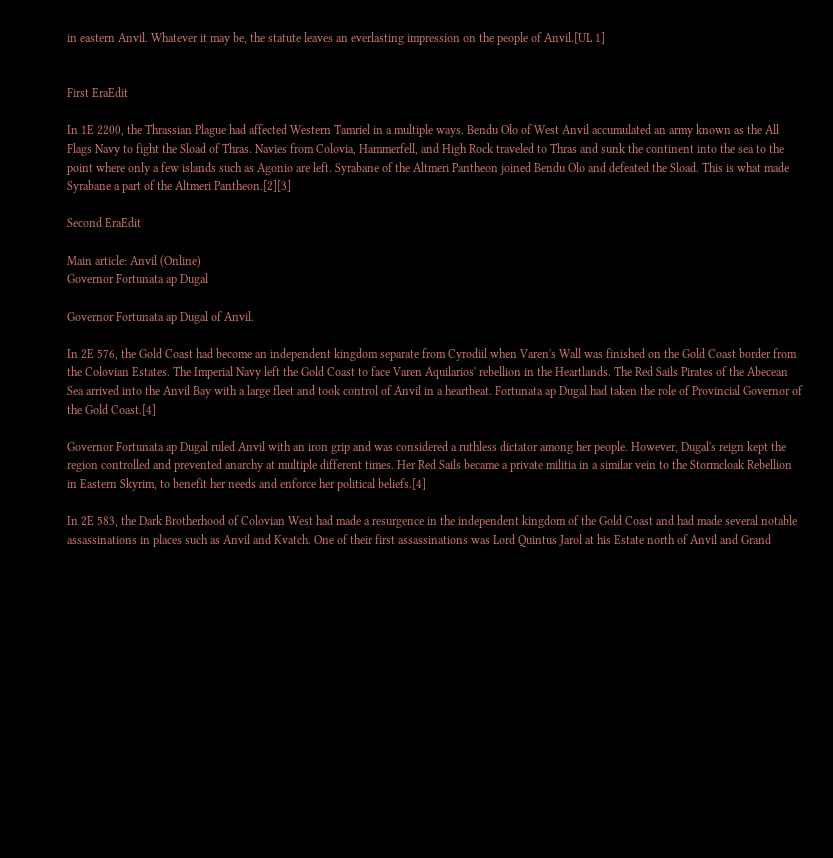in eastern Anvil. Whatever it may be, the statute leaves an everlasting impression on the people of Anvil.[UL 1]


First EraEdit

In 1E 2200, the Thrassian Plague had affected Western Tamriel in a multiple ways. Bendu Olo of West Anvil accumulated an army known as the All Flags Navy to fight the Sload of Thras. Navies from Colovia, Hammerfell, and High Rock traveled to Thras and sunk the continent into the sea to the point where only a few islands such as Agonio are left. Syrabane of the Altmeri Pantheon joined Bendu Olo and defeated the Sload. This is what made Syrabane a part of the Altmeri Pantheon.[2][3]

Second EraEdit

Main article: Anvil (Online)
Governor Fortunata ap Dugal

Governor Fortunata ap Dugal of Anvil.

In 2E 576, the Gold Coast had become an independent kingdom separate from Cyrodiil when Varen's Wall was finished on the Gold Coast border from the Colovian Estates. The Imperial Navy left the Gold Coast to face Varen Aquilarios' rebellion in the Heartlands. The Red Sails Pirates of the Abecean Sea arrived into the Anvil Bay with a large fleet and took control of Anvil in a heartbeat. Fortunata ap Dugal had taken the role of Provincial Governor of the Gold Coast.[4]

Governor Fortunata ap Dugal ruled Anvil with an iron grip and was considered a ruthless dictator among her people. However, Dugal's reign kept the region controlled and prevented anarchy at multiple different times. Her Red Sails became a private militia in a similar vein to the Stormcloak Rebellion in Eastern Skyrim, to benefit her needs and enforce her political beliefs.[4]

In 2E 583, the Dark Brotherhood of Colovian West had made a resurgence in the independent kingdom of the Gold Coast and had made several notable assassinations in places such as Anvil and Kvatch. One of their first assassinations was Lord Quintus Jarol at his Estate north of Anvil and Grand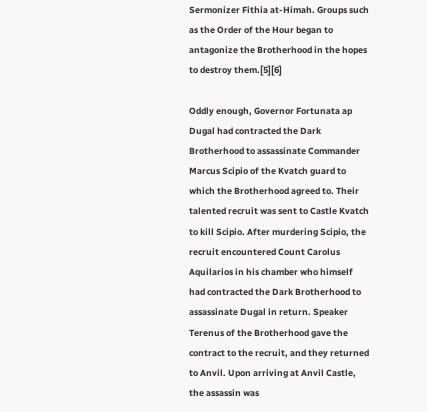Sermonizer Fithia at-Himah. Groups such as the Order of the Hour began to antagonize the Brotherhood in the hopes to destroy them.[5][6]

Oddly enough, Governor Fortunata ap Dugal had contracted the Dark Brotherhood to assassinate Commander Marcus Scipio of the Kvatch guard to which the Brotherhood agreed to. Their talented recruit was sent to Castle Kvatch to kill Scipio. After murdering Scipio, the recruit encountered Count Carolus Aquilarios in his chamber who himself had contracted the Dark Brotherhood to assassinate Dugal in return. Speaker Terenus of the Brotherhood gave the contract to the recruit, and they returned to Anvil. Upon arriving at Anvil Castle, the assassin was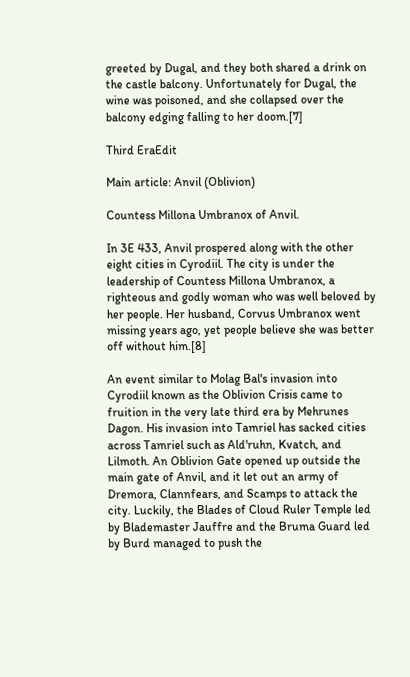greeted by Dugal, and they both shared a drink on the castle balcony. Unfortunately for Dugal, the wine was poisoned, and she collapsed over the balcony edging falling to her doom.[7]

Third EraEdit

Main article: Anvil (Oblivion)

Countess Millona Umbranox of Anvil.

In 3E 433, Anvil prospered along with the other eight cities in Cyrodiil. The city is under the leadership of Countess Millona Umbranox, a righteous and godly woman who was well beloved by her people. Her husband, Corvus Umbranox went missing years ago, yet people believe she was better off without him.[8]

An event similar to Molag Bal's invasion into Cyrodiil known as the Oblivion Crisis came to fruition in the very late third era by Mehrunes Dagon. His invasion into Tamriel has sacked cities across Tamriel such as Ald'ruhn, Kvatch, and Lilmoth. An Oblivion Gate opened up outside the main gate of Anvil, and it let out an army of Dremora, Clannfears, and Scamps to attack the city. Luckily, the Blades of Cloud Ruler Temple led by Blademaster Jauffre and the Bruma Guard led by Burd managed to push the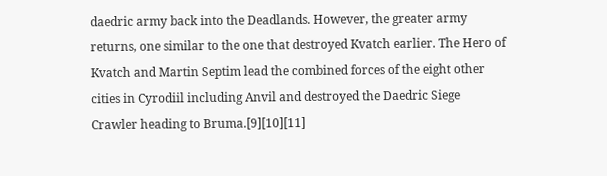daedric army back into the Deadlands. However, the greater army returns, one similar to the one that destroyed Kvatch earlier. The Hero of Kvatch and Martin Septim lead the combined forces of the eight other cities in Cyrodiil including Anvil and destroyed the Daedric Siege Crawler heading to Bruma.[9][10][11]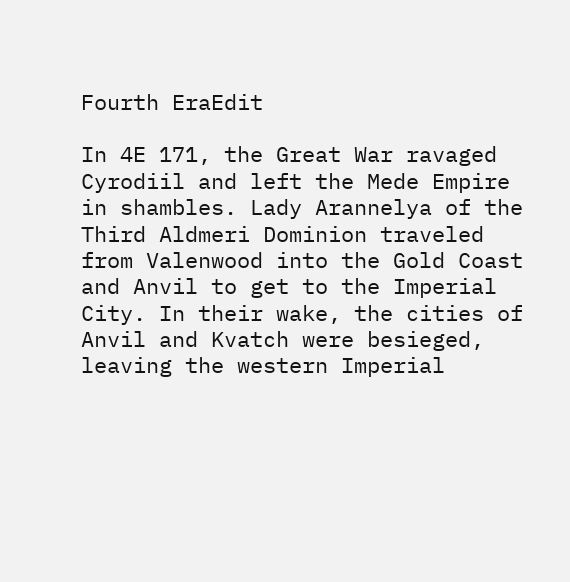Fourth EraEdit

In 4E 171, the Great War ravaged Cyrodiil and left the Mede Empire in shambles. Lady Arannelya of the Third Aldmeri Dominion traveled from Valenwood into the Gold Coast and Anvil to get to the Imperial City. In their wake, the cities of Anvil and Kvatch were besieged, leaving the western Imperial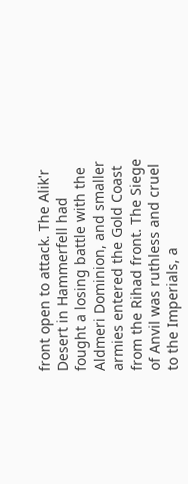front open to attack. The Alik'r Desert in Hammerfell had fought a losing battle with the Aldmeri Dominion, and smaller armies entered the Gold Coast from the Rihad front. The Siege of Anvil was ruthless and cruel to the Imperials, a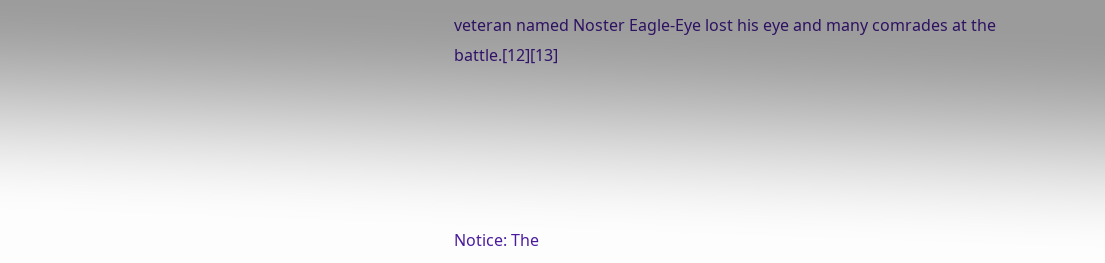veteran named Noster Eagle-Eye lost his eye and many comrades at the battle.[12][13]





Notice: The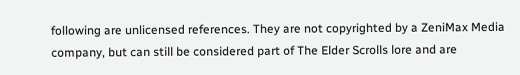following are unlicensed references. They are not copyrighted by a ZeniMax Media company, but can still be considered part of The Elder Scrolls lore and are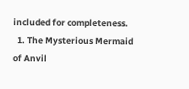included for completeness.
  1. The Mysterious Mermaid of Anvil